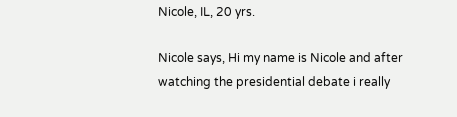Nicole, IL, 20 yrs.

Nicole says, Hi my name is Nicole and after watching the presidential debate i really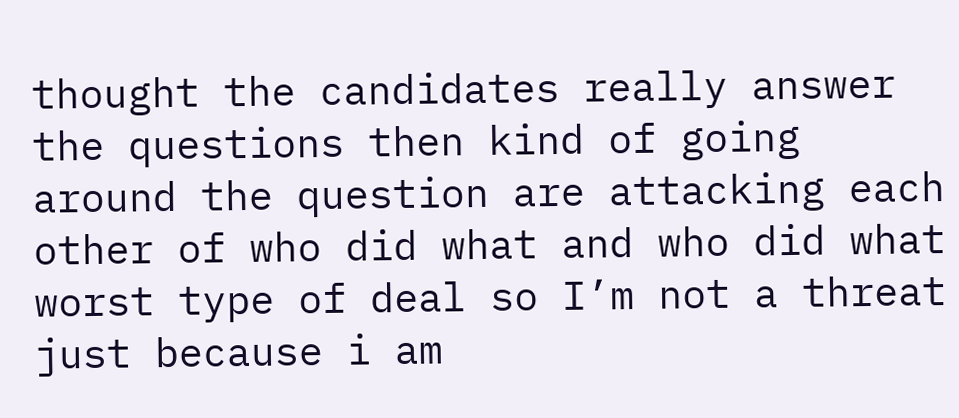thought the candidates really answer the questions then kind of going around the question are attacking each other of who did what and who did what worst type of deal so I’m not a threat just because i am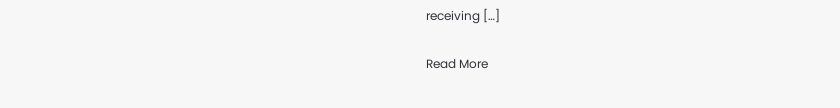receiving […]

Read More